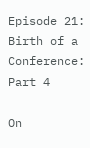Episode 21: Birth of a Conference: Part 4

On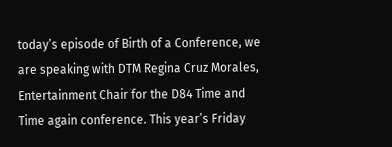today’s episode of Birth of a Conference, we are speaking with DTM Regina Cruz Morales, Entertainment Chair for the D84 Time and Time again conference. This year’s Friday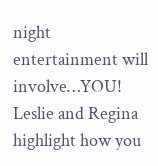night entertainment will involve…YOU! Leslie and Regina highlight how you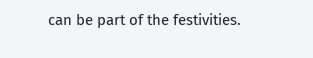can be part of the festivities.